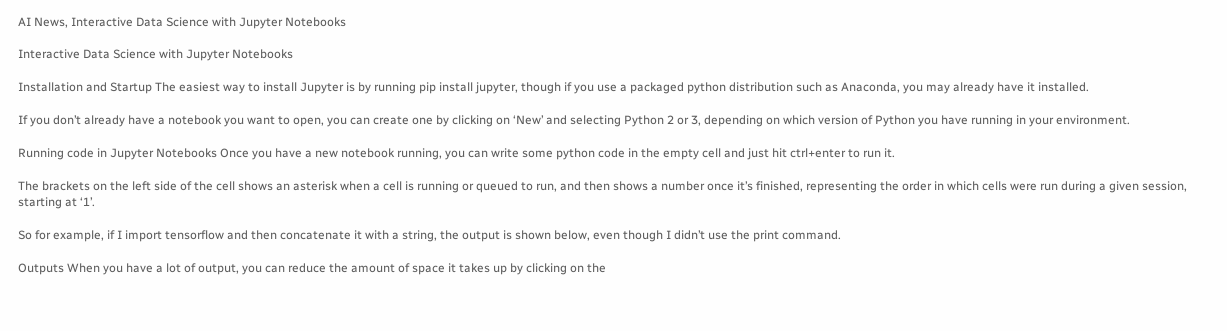AI News, Interactive Data Science with Jupyter Notebooks

Interactive Data Science with Jupyter Notebooks

Installation and Startup The easiest way to install Jupyter is by running pip install jupyter, though if you use a packaged python distribution such as Anaconda, you may already have it installed.

If you don’t already have a notebook you want to open, you can create one by clicking on ‘New’ and selecting Python 2 or 3, depending on which version of Python you have running in your environment.

Running code in Jupyter Notebooks Once you have a new notebook running, you can write some python code in the empty cell and just hit ctrl+enter to run it.

The brackets on the left side of the cell shows an asterisk when a cell is running or queued to run, and then shows a number once it’s finished, representing the order in which cells were run during a given session, starting at ‘1’.

So for example, if I import tensorflow and then concatenate it with a string, the output is shown below, even though I didn’t use the print command.

Outputs When you have a lot of output, you can reduce the amount of space it takes up by clicking on the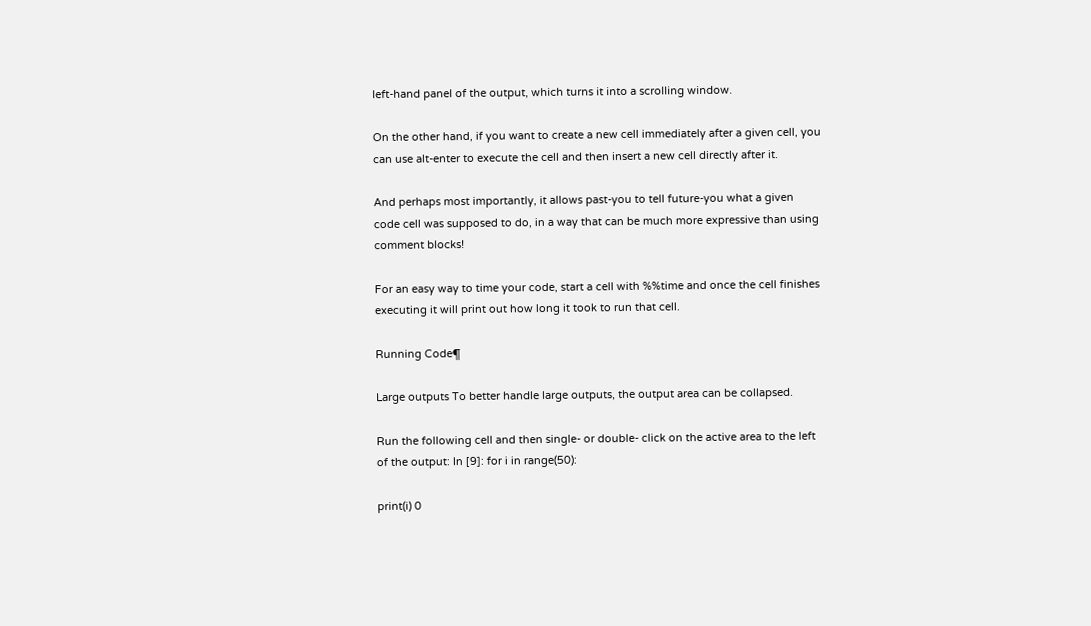left-hand panel of the output, which turns it into a scrolling window.

On the other hand, if you want to create a new cell immediately after a given cell, you can use alt-enter to execute the cell and then insert a new cell directly after it.

And perhaps most importantly, it allows past-you to tell future-you what a given code cell was supposed to do, in a way that can be much more expressive than using comment blocks!

For an easy way to time your code, start a cell with %%time and once the cell finishes executing it will print out how long it took to run that cell.

Running Code¶

Large outputs To better handle large outputs, the output area can be collapsed.

Run the following cell and then single- or double- click on the active area to the left of the output: In [9]: for i in range(50):

print(i) 0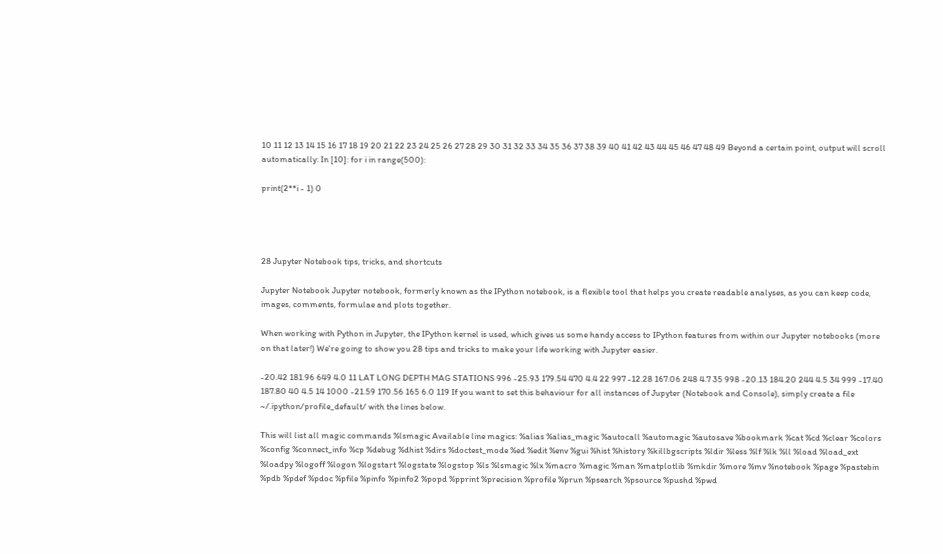10 11 12 13 14 15 16 17 18 19 20 21 22 23 24 25 26 27 28 29 30 31 32 33 34 35 36 37 38 39 40 41 42 43 44 45 46 47 48 49 Beyond a certain point, output will scroll automatically: In [10]: for i in range(500):

print(2**i - 1) 0




28 Jupyter Notebook tips, tricks, and shortcuts

Jupyter Notebook Jupyter notebook, formerly known as the IPython notebook, is a flexible tool that helps you create readable analyses, as you can keep code, images, comments, formulae and plots together.

When working with Python in Jupyter, the IPython kernel is used, which gives us some handy access to IPython features from within our Jupyter notebooks (more on that later!) We're going to show you 28 tips and tricks to make your life working with Jupyter easier.

-20.42 181.96 649 4.0 11 LAT LONG DEPTH MAG STATIONS 996 -25.93 179.54 470 4.4 22 997 -12.28 167.06 248 4.7 35 998 -20.13 184.20 244 4.5 34 999 -17.40 187.80 40 4.5 14 1000 -21.59 170.56 165 6.0 119 If you want to set this behaviour for all instances of Jupyter (Notebook and Console), simply create a file ~/.ipython/profile_default/ with the lines below.

This will list all magic commands %lsmagic Available line magics: %alias %alias_magic %autocall %automagic %autosave %bookmark %cat %cd %clear %colors %config %connect_info %cp %debug %dhist %dirs %doctest_mode %ed %edit %env %gui %hist %history %killbgscripts %ldir %less %lf %lk %ll %load %load_ext %loadpy %logoff %logon %logstart %logstate %logstop %ls %lsmagic %lx %macro %magic %man %matplotlib %mkdir %more %mv %notebook %page %pastebin %pdb %pdef %pdoc %pfile %pinfo %pinfo2 %popd %pprint %precision %profile %prun %psearch %psource %pushd %pwd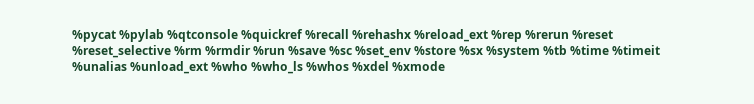%pycat %pylab %qtconsole %quickref %recall %rehashx %reload_ext %rep %rerun %reset %reset_selective %rm %rmdir %run %save %sc %set_env %store %sx %system %tb %time %timeit %unalias %unload_ext %who %who_ls %whos %xdel %xmode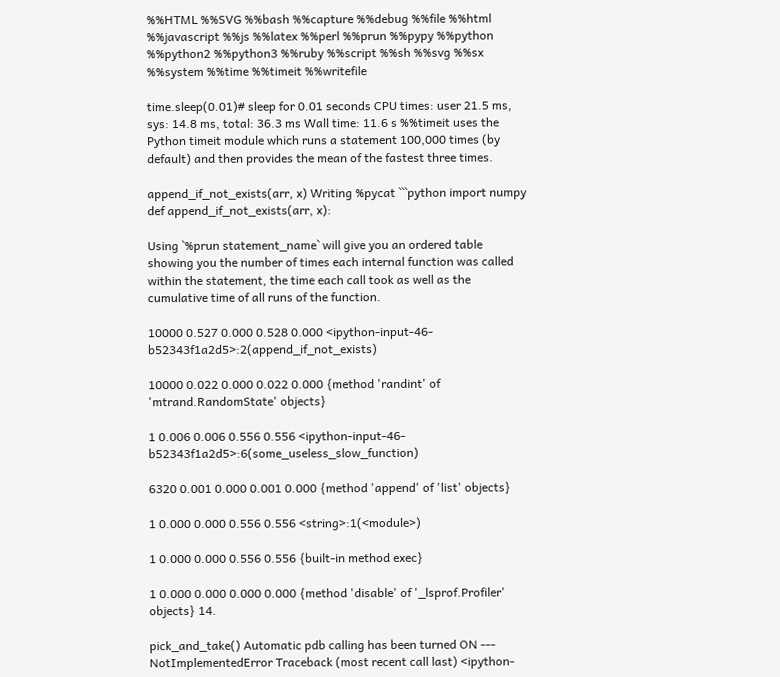%%HTML %%SVG %%bash %%capture %%debug %%file %%html %%javascript %%js %%latex %%perl %%prun %%pypy %%python %%python2 %%python3 %%ruby %%script %%sh %%svg %%sx %%system %%time %%timeit %%writefile

time.sleep(0.01)# sleep for 0.01 seconds CPU times: user 21.5 ms, sys: 14.8 ms, total: 36.3 ms Wall time: 11.6 s %%timeit uses the Python timeit module which runs a statement 100,000 times (by default) and then provides the mean of the fastest three times.

append_if_not_exists(arr, x) Writing %pycat ```python import numpy def append_if_not_exists(arr, x):

Using `%prun statement_name` will give you an ordered table showing you the number of times each internal function was called within the statement, the time each call took as well as the cumulative time of all runs of the function.

10000 0.527 0.000 0.528 0.000 <ipython-input-46-b52343f1a2d5>:2(append_if_not_exists)

10000 0.022 0.000 0.022 0.000 {method 'randint' of 'mtrand.RandomState' objects}

1 0.006 0.006 0.556 0.556 <ipython-input-46-b52343f1a2d5>:6(some_useless_slow_function)

6320 0.001 0.000 0.001 0.000 {method 'append' of 'list' objects}

1 0.000 0.000 0.556 0.556 <string>:1(<module>)

1 0.000 0.000 0.556 0.556 {built-in method exec}

1 0.000 0.000 0.000 0.000 {method 'disable' of '_lsprof.Profiler' objects} 14.

pick_and_take() Automatic pdb calling has been turned ON --- NotImplementedError Traceback (most recent call last) <ipython-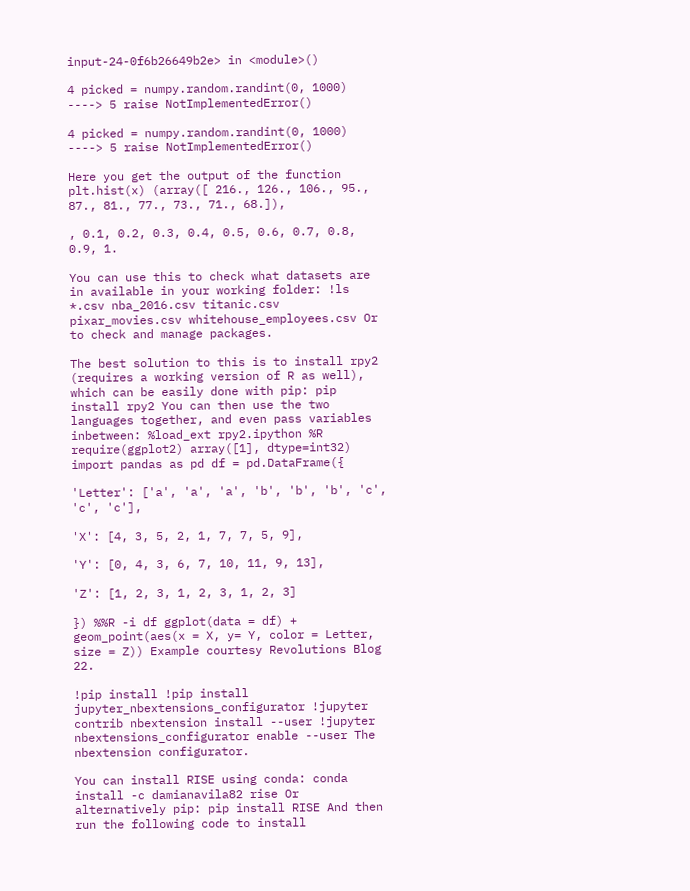input-24-0f6b26649b2e> in <module>()

4 picked = numpy.random.randint(0, 1000) ----> 5 raise NotImplementedError()

4 picked = numpy.random.randint(0, 1000) ----> 5 raise NotImplementedError()

Here you get the output of the function plt.hist(x) (array([ 216., 126., 106., 95., 87., 81., 77., 73., 71., 68.]),

, 0.1, 0.2, 0.3, 0.4, 0.5, 0.6, 0.7, 0.8, 0.9, 1.

You can use this to check what datasets are in available in your working folder: !ls *.csv nba_2016.csv titanic.csv pixar_movies.csv whitehouse_employees.csv Or to check and manage packages.

The best solution to this is to install rpy2 (requires a working version of R as well), which can be easily done with pip: pip install rpy2 You can then use the two languages together, and even pass variables inbetween: %load_ext rpy2.ipython %R require(ggplot2) array([1], dtype=int32) import pandas as pd df = pd.DataFrame({

'Letter': ['a', 'a', 'a', 'b', 'b', 'b', 'c', 'c', 'c'],

'X': [4, 3, 5, 2, 1, 7, 7, 5, 9],

'Y': [0, 4, 3, 6, 7, 10, 11, 9, 13],

'Z': [1, 2, 3, 1, 2, 3, 1, 2, 3]

}) %%R -i df ggplot(data = df) + geom_point(aes(x = X, y= Y, color = Letter, size = Z)) Example courtesy Revolutions Blog 22.

!pip install !pip install jupyter_nbextensions_configurator !jupyter contrib nbextension install --user !jupyter nbextensions_configurator enable --user The nbextension configurator.

You can install RISE using conda: conda install -c damianavila82 rise Or alternatively pip: pip install RISE And then run the following code to install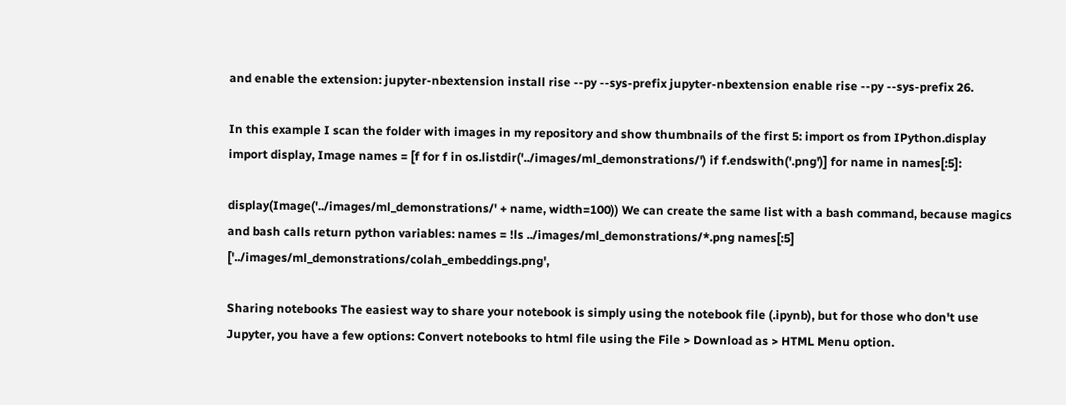and enable the extension: jupyter-nbextension install rise --py --sys-prefix jupyter-nbextension enable rise --py --sys-prefix 26.

In this example I scan the folder with images in my repository and show thumbnails of the first 5: import os from IPython.display import display, Image names = [f for f in os.listdir('../images/ml_demonstrations/') if f.endswith('.png')] for name in names[:5]:

display(Image('../images/ml_demonstrations/' + name, width=100)) We can create the same list with a bash command, because magics and bash calls return python variables: names = !ls ../images/ml_demonstrations/*.png names[:5] ['../images/ml_demonstrations/colah_embeddings.png',

Sharing notebooks The easiest way to share your notebook is simply using the notebook file (.ipynb), but for those who don't use Jupyter, you have a few options: Convert notebooks to html file using the File > Download as > HTML Menu option.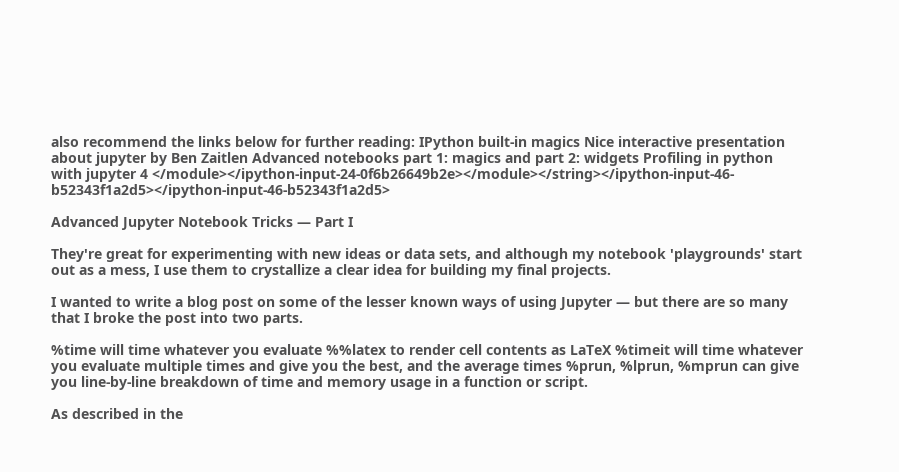also recommend the links below for further reading: IPython built-in magics Nice interactive presentation about jupyter by Ben Zaitlen Advanced notebooks part 1: magics and part 2: widgets Profiling in python with jupyter 4 </module></ipython-input-24-0f6b26649b2e></module></string></ipython-input-46-b52343f1a2d5></ipython-input-46-b52343f1a2d5>

Advanced Jupyter Notebook Tricks — Part I

They're great for experimenting with new ideas or data sets, and although my notebook 'playgrounds' start out as a mess, I use them to crystallize a clear idea for building my final projects.

I wanted to write a blog post on some of the lesser known ways of using Jupyter — but there are so many that I broke the post into two parts.

%time will time whatever you evaluate %%latex to render cell contents as LaTeX %timeit will time whatever you evaluate multiple times and give you the best, and the average times %prun, %lprun, %mprun can give you line-by-line breakdown of time and memory usage in a function or script.

As described in the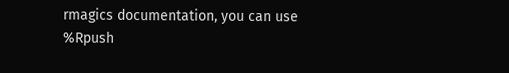rmagics documentation, you can use %Rpush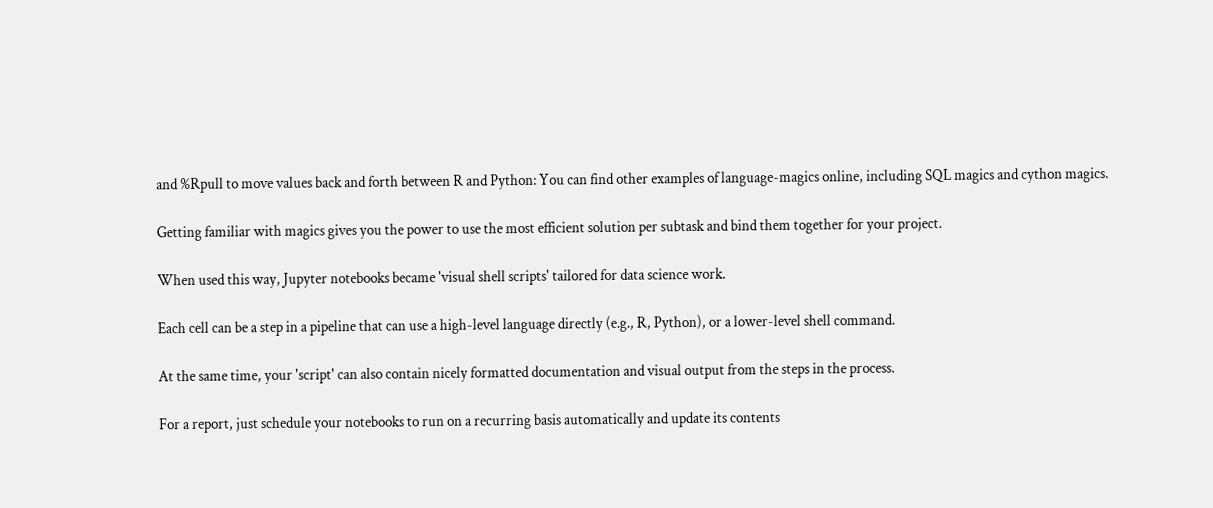and %Rpull to move values back and forth between R and Python: You can find other examples of language-magics online, including SQL magics and cython magics.

Getting familiar with magics gives you the power to use the most efficient solution per subtask and bind them together for your project.

When used this way, Jupyter notebooks became 'visual shell scripts' tailored for data science work.

Each cell can be a step in a pipeline that can use a high-level language directly (e.g., R, Python), or a lower-level shell command.

At the same time, your 'script' can also contain nicely formatted documentation and visual output from the steps in the process.

For a report, just schedule your notebooks to run on a recurring basis automatically and update its contents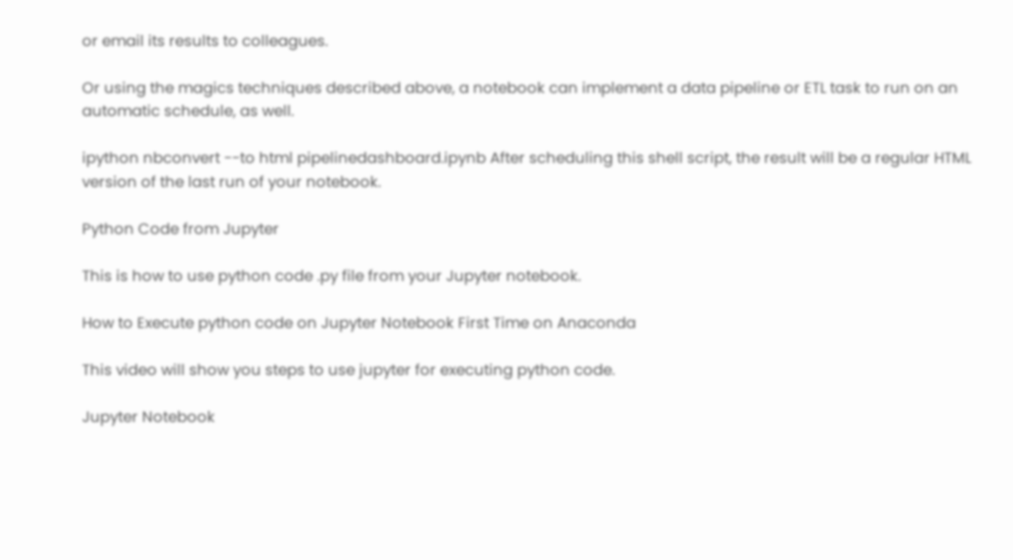or email its results to colleagues.

Or using the magics techniques described above, a notebook can implement a data pipeline or ETL task to run on an automatic schedule, as well.

ipython nbconvert --to html pipelinedashboard.ipynb After scheduling this shell script, the result will be a regular HTML version of the last run of your notebook.

Python Code from Jupyter

This is how to use python code .py file from your Jupyter notebook.

How to Execute python code on Jupyter Notebook First Time on Anaconda

This video will show you steps to use jupyter for executing python code.

Jupyter Notebook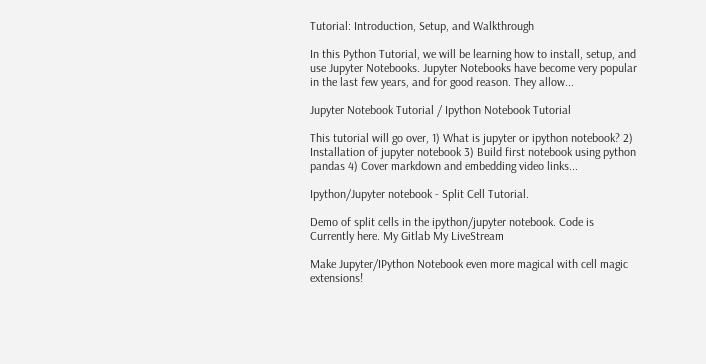Tutorial: Introduction, Setup, and Walkthrough

In this Python Tutorial, we will be learning how to install, setup, and use Jupyter Notebooks. Jupyter Notebooks have become very popular in the last few years, and for good reason. They allow...

Jupyter Notebook Tutorial / Ipython Notebook Tutorial

This tutorial will go over, 1) What is jupyter or ipython notebook? 2) Installation of jupyter notebook 3) Build first notebook using python pandas 4) Cover markdown and embedding video links...

Ipython/Jupyter notebook - Split Cell Tutorial.

Demo of split cells in the ipython/jupyter notebook. Code is Currently here. My Gitlab My LiveStream

Make Jupyter/IPython Notebook even more magical with cell magic extensions!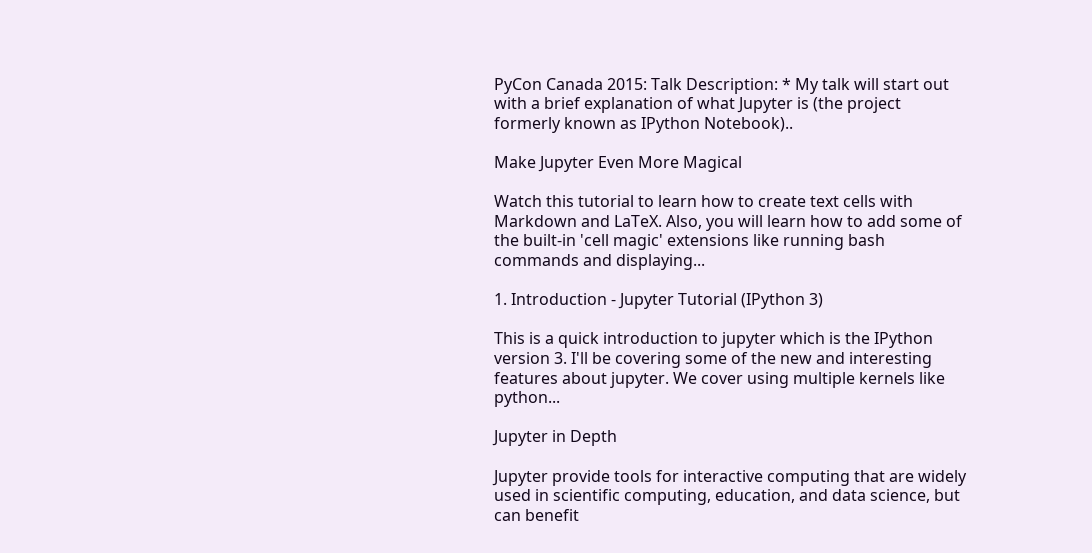PyCon Canada 2015: Talk Description: * My talk will start out with a brief explanation of what Jupyter is (the project formerly known as IPython Notebook)..

Make Jupyter Even More Magical

Watch this tutorial to learn how to create text cells with Markdown and LaTeX. Also, you will learn how to add some of the built-in 'cell magic' extensions like running bash commands and displaying...

1. Introduction - Jupyter Tutorial (IPython 3)

This is a quick introduction to jupyter which is the IPython version 3. I'll be covering some of the new and interesting features about jupyter. We cover using multiple kernels like python...

Jupyter in Depth

Jupyter provide tools for interactive computing that are widely used in scientific computing, education, and data science, but can benefit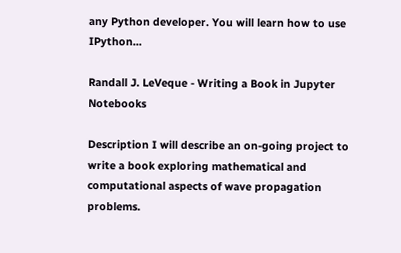any Python developer. You will learn how to use IPython...

Randall J. LeVeque - Writing a Book in Jupyter Notebooks

Description I will describe an on-going project to write a book exploring mathematical and computational aspects of wave propagation problems.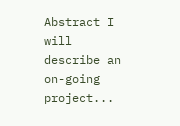Abstract I will describe an on-going project...